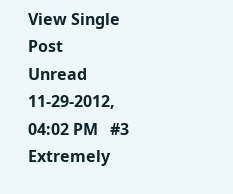View Single Post
Unread 11-29-2012, 04:02 PM   #3
Extremely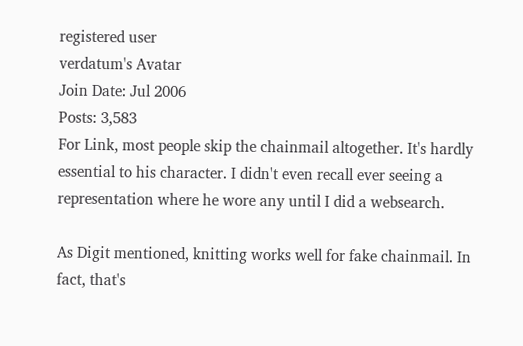registered user
verdatum's Avatar
Join Date: Jul 2006
Posts: 3,583
For Link, most people skip the chainmail altogether. It's hardly essential to his character. I didn't even recall ever seeing a representation where he wore any until I did a websearch.

As Digit mentioned, knitting works well for fake chainmail. In fact, that's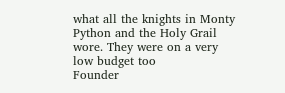what all the knights in Monty Python and the Holy Grail wore. They were on a very low budget too
Founder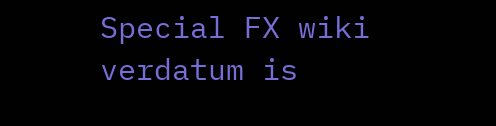Special FX wiki
verdatum is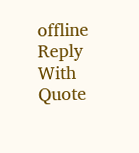offline   Reply With Quote